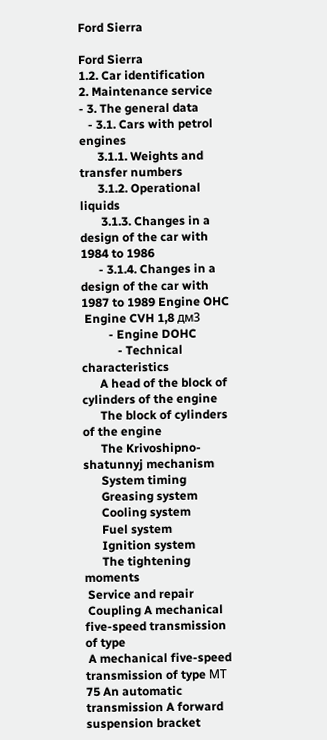Ford Sierra

Ford Sierra
1.2. Car identification
2. Maintenance service
- 3. The general data
   - 3.1. Cars with petrol engines
      3.1.1. Weights and transfer numbers
      3.1.2. Operational liquids
       3.1.3. Changes in a design of the car with 1984 to 1986
      - 3.1.4. Changes in a design of the car with 1987 to 1989 Engine OHC
 Engine CVH 1,8 дм3
         - Engine DOHC
            - Technical characteristics
      A head of the block of cylinders of the engine
      The block of cylinders of the engine
      The Krivoshipno-shatunnyj mechanism
      System timing
      Greasing system
      Cooling system
      Fuel system
      Ignition system
      The tightening moments
 Service and repair
 Coupling A mechanical five-speed transmission of type
 A mechanical five-speed transmission of type МТ 75 An automatic transmission A forward suspension bracket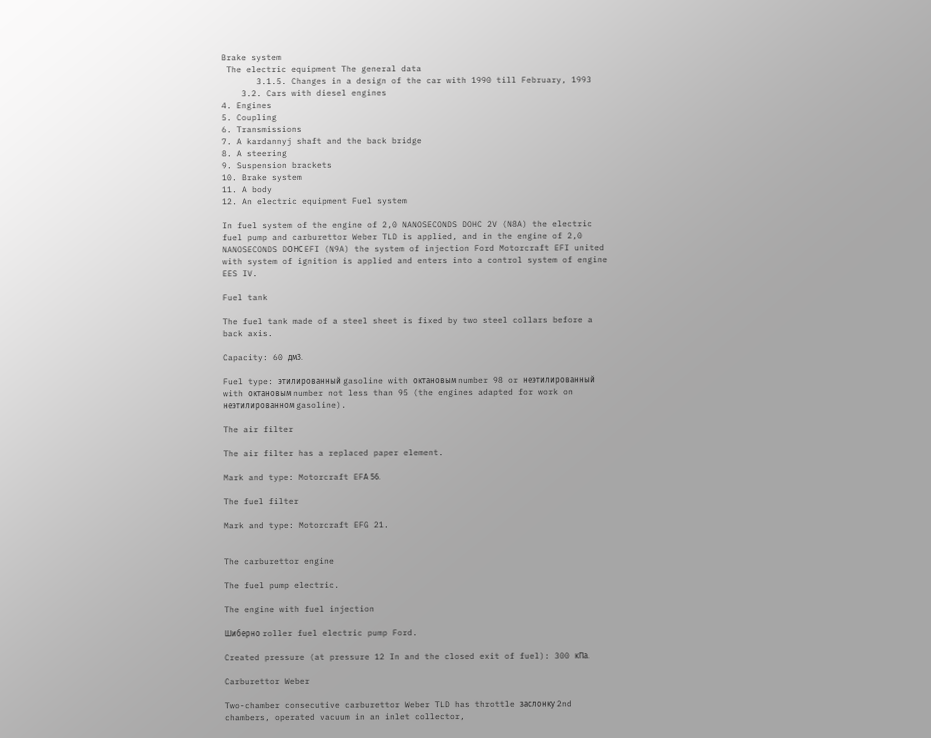Brake system
 The electric equipment The general data
       3.1.5. Changes in a design of the car with 1990 till February, 1993
    3.2. Cars with diesel engines
4. Engines
5. Coupling
6. Transmissions
7. A kardannyj shaft and the back bridge
8. A steering
9. Suspension brackets
10. Brake system
11. A body
12. An electric equipment Fuel system

In fuel system of the engine of 2,0 NANOSECONDS DOHC 2V (N8A) the electric fuel pump and carburettor Weber TLD is applied, and in the engine of 2,0 NANOSECONDS DОНС EFI (N9A) the system of injection Ford Motorcraft EFI united with system of ignition is applied and enters into a control system of engine EES IV.

Fuel tank

The fuel tank made of a steel sheet is fixed by two steel collars before a back axis.

Capacity: 60 дм3.

Fuel type: этилированный gasoline with октановым number 98 or неэтилированный with октановым number not less than 95 (the engines adapted for work on неэтилированном gasoline).

The air filter

The air filter has a replaced paper element.

Mark and type: Motorcraft EFА 56.

The fuel filter

Mark and type: Motorcraft EFG 21.


The carburettor engine

The fuel pump electric.

The engine with fuel injection

Шиберно roller fuel electric pump Ford.

Created pressure (at pressure 12 In and the closed exit of fuel): 300 кПа.

Carburettor Weber

Two-chamber consecutive carburettor Weber TLD has throttle заслонку 2nd chambers, operated vacuum in an inlet collector,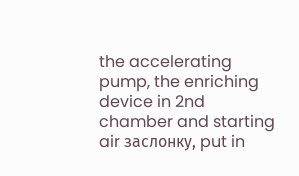the accelerating pump, the enriching device in 2nd chamber and starting air заслонку, put in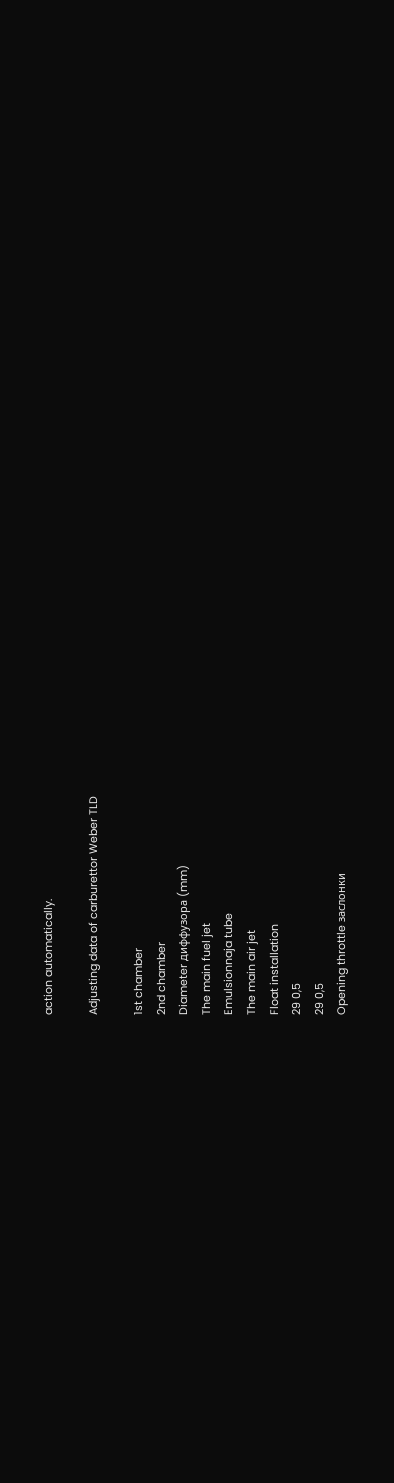action automatically.

Adjusting data of carburettor Weber TLD

1st chamber
2nd chamber
Diameter диффузора (mm)
The main fuel jet
Emulsionnaja tube
The main air jet
Float installation
29 0,5
29 0,5
Opening throttle заслонки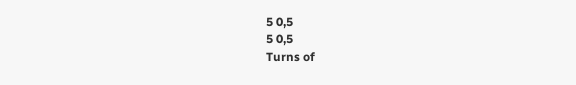5 0,5
5 0,5
Turns of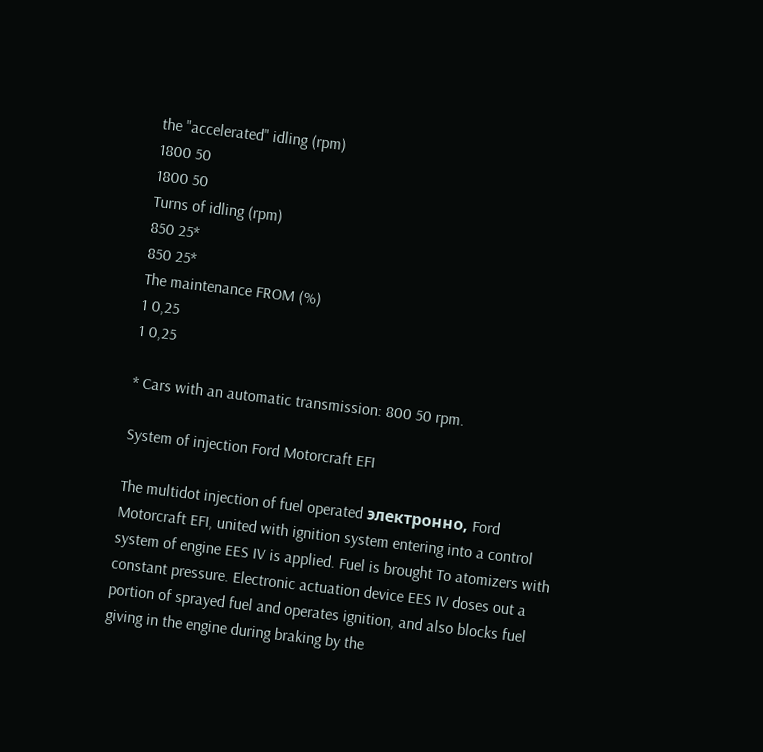the "accelerated" idling (rpm)
1800 50
1800 50
Turns of idling (rpm)
850 25*
850 25*
The maintenance FROM (%)
1 0,25
1 0,25

* Cars with an automatic transmission: 800 50 rpm.

System of injection Ford Motorcraft EFI

The multidot injection of fuel operated электронно, Ford Motorcraft EFI, united with ignition system entering into a control system of engine EES IV is applied. Fuel is brought To atomizers with constant pressure. Electronic actuation device EES IV doses out a portion of sprayed fuel and operates ignition, and also blocks fuel giving in the engine during braking by the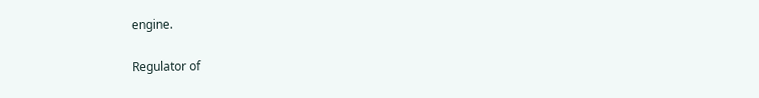engine.

Regulator of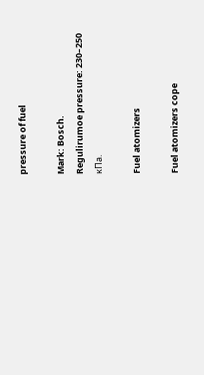pressure of fuel

Mark: Bosch.
Regulirumoe pressure: 230–250 кПа.

Fuel atomizers

Fuel atomizers cope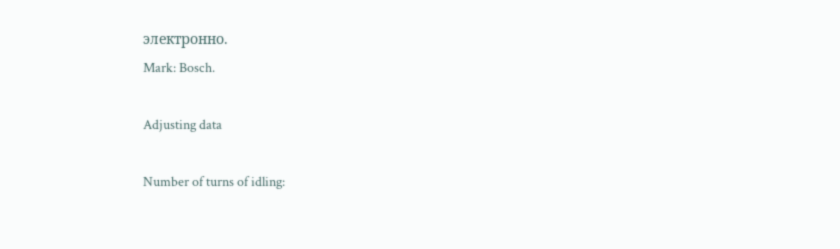электронно.
Mark: Bosch.

Adjusting data

Number of turns of idling: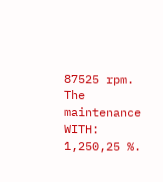87525 rpm.
The maintenance WITH: 1,250,25 %.